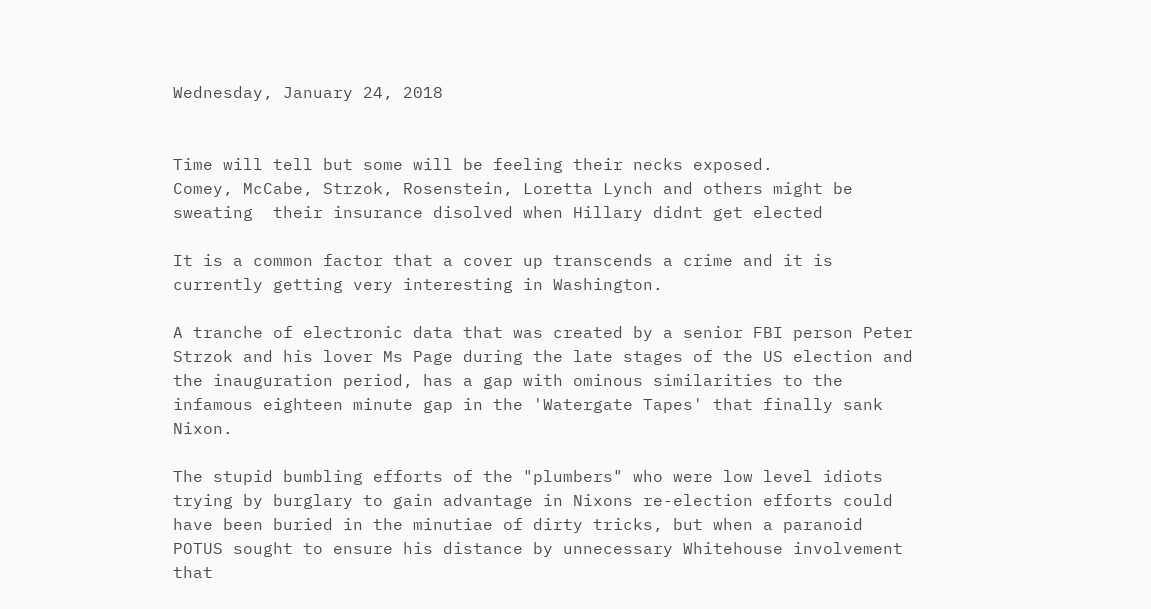Wednesday, January 24, 2018


Time will tell but some will be feeling their necks exposed.
Comey, McCabe, Strzok, Rosenstein, Loretta Lynch and others might be sweating  their insurance disolved when Hillary didnt get elected

It is a common factor that a cover up transcends a crime and it is currently getting very interesting in Washington.

A tranche of electronic data that was created by a senior FBI person Peter Strzok and his lover Ms Page during the late stages of the US election and the inauguration period, has a gap with ominous similarities to the infamous eighteen minute gap in the 'Watergate Tapes' that finally sank Nixon.

The stupid bumbling efforts of the "plumbers" who were low level idiots trying by burglary to gain advantage in Nixons re-election efforts could have been buried in the minutiae of dirty tricks, but when a paranoid POTUS sought to ensure his distance by unnecessary Whitehouse involvement that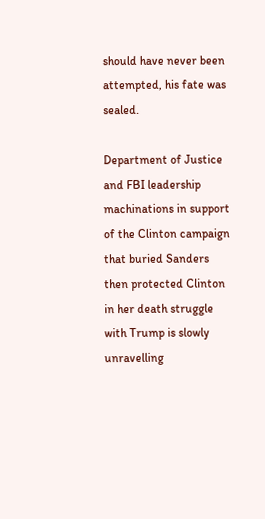should have never been attempted, his fate was sealed.

Department of Justice and FBI leadership machinations in support of the Clinton campaign that buried Sanders then protected Clinton in her death struggle with Trump is slowly unravelling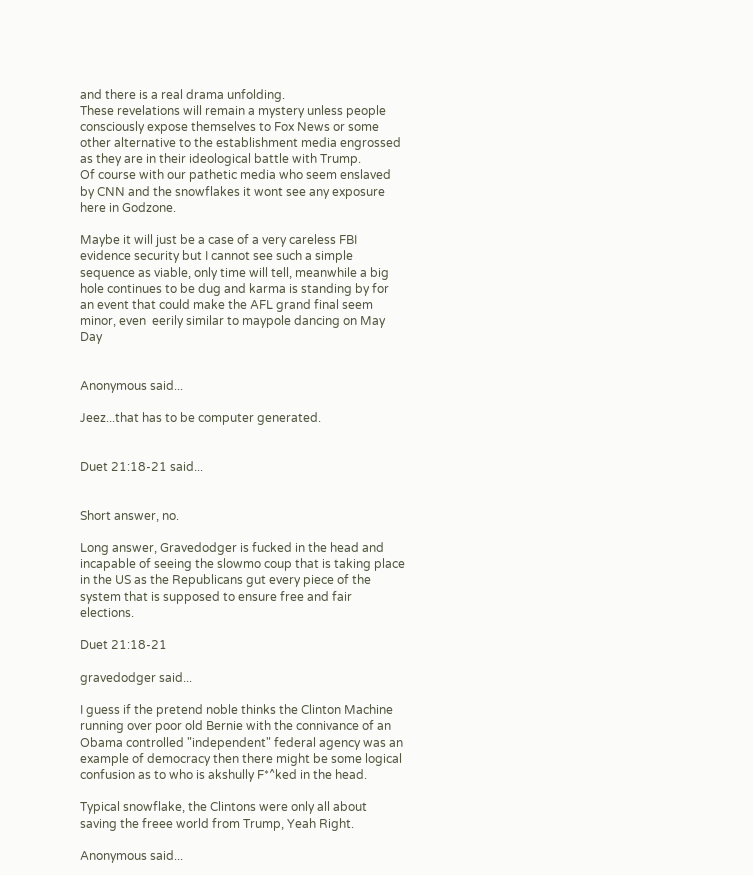and there is a real drama unfolding.
These revelations will remain a mystery unless people consciously expose themselves to Fox News or some other alternative to the establishment media engrossed as they are in their ideological battle with Trump.
Of course with our pathetic media who seem enslaved by CNN and the snowflakes it wont see any exposure here in Godzone.

Maybe it will just be a case of a very careless FBI evidence security but I cannot see such a simple sequence as viable, only time will tell, meanwhile a big hole continues to be dug and karma is standing by for an event that could make the AFL grand final seem minor, even  eerily similar to maypole dancing on May Day


Anonymous said...

Jeez...that has to be computer generated.


Duet 21:18-21 said...


Short answer, no.

Long answer, Gravedodger is fucked in the head and incapable of seeing the slowmo coup that is taking place in the US as the Republicans gut every piece of the system that is supposed to ensure free and fair elections.

Duet 21:18-21

gravedodger said...

I guess if the pretend noble thinks the Clinton Machine running over poor old Bernie with the connivance of an Obama controlled "independent" federal agency was an example of democracy then there might be some logical confusion as to who is akshully F*^ked in the head.

Typical snowflake, the Clintons were only all about saving the freee world from Trump, Yeah Right.

Anonymous said...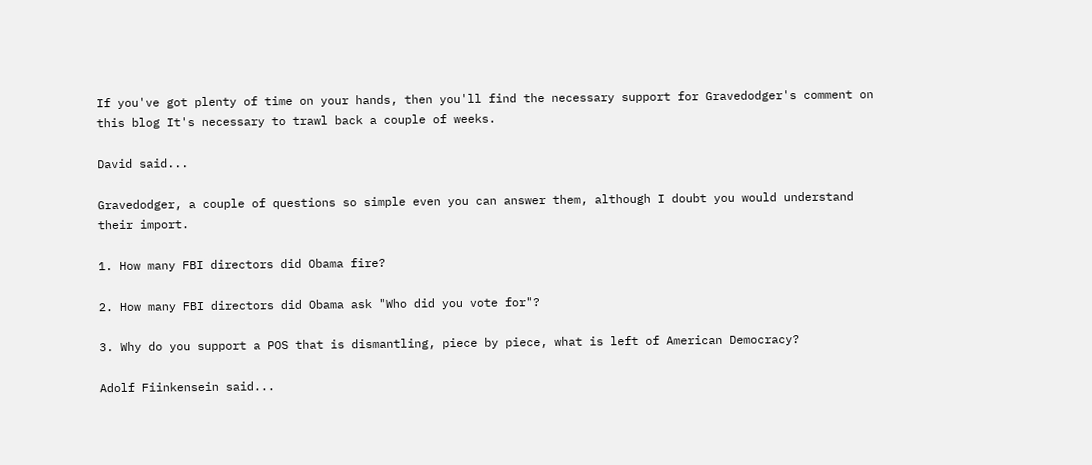If you've got plenty of time on your hands, then you'll find the necessary support for Gravedodger's comment on this blog It's necessary to trawl back a couple of weeks.

David said...

Gravedodger, a couple of questions so simple even you can answer them, although I doubt you would understand their import.

1. How many FBI directors did Obama fire?

2. How many FBI directors did Obama ask "Who did you vote for"?

3. Why do you support a POS that is dismantling, piece by piece, what is left of American Democracy?

Adolf Fiinkensein said...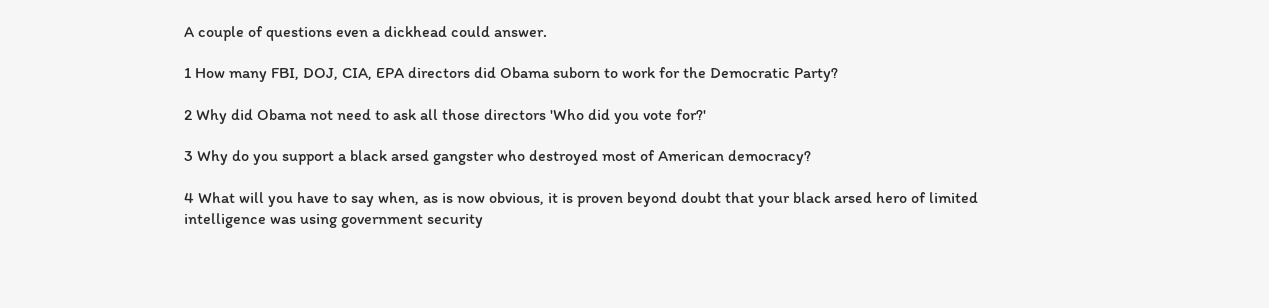A couple of questions even a dickhead could answer.

1 How many FBI, DOJ, CIA, EPA directors did Obama suborn to work for the Democratic Party?

2 Why did Obama not need to ask all those directors 'Who did you vote for?'

3 Why do you support a black arsed gangster who destroyed most of American democracy?

4 What will you have to say when, as is now obvious, it is proven beyond doubt that your black arsed hero of limited intelligence was using government security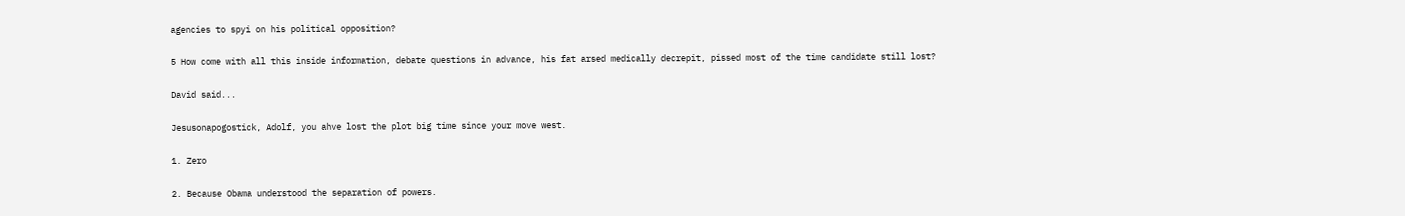agencies to spyi on his political opposition?

5 How come with all this inside information, debate questions in advance, his fat arsed medically decrepit, pissed most of the time candidate still lost?

David said...

Jesusonapogostick, Adolf, you ahve lost the plot big time since your move west.

1. Zero

2. Because Obama understood the separation of powers.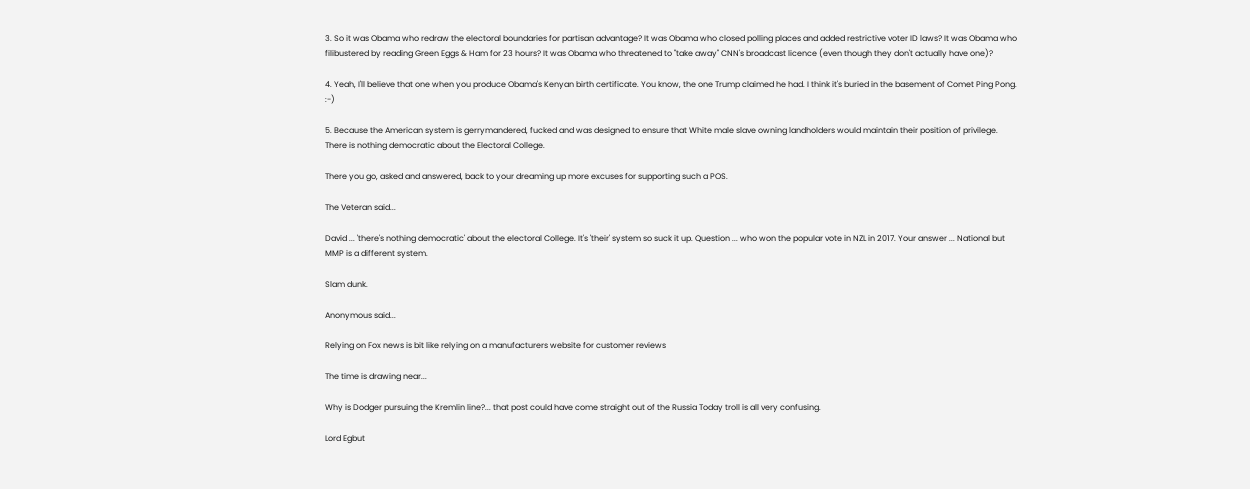3. So it was Obama who redraw the electoral boundaries for partisan advantage? It was Obama who closed polling places and added restrictive voter ID laws? It was Obama who filibustered by reading Green Eggs & Ham for 23 hours? It was Obama who threatened to "take away" CNN's broadcast licence (even though they don't actually have one)?

4. Yeah, I'll believe that one when you produce Obama's Kenyan birth certificate. You know, the one Trump claimed he had. I think it's buried in the basement of Comet Ping Pong. :-)

5. Because the American system is gerrymandered, fucked and was designed to ensure that White male slave owning landholders would maintain their position of privilege. There is nothing democratic about the Electoral College.

There you go, asked and answered, back to your dreaming up more excuses for supporting such a POS.

The Veteran said...

David ... 'there's nothing democratic' about the electoral College. It's 'their' system so suck it up. Question ... who won the popular vote in NZL in 2017. Your answer ... National but MMP is a different system.

Slam dunk.

Anonymous said...

Relying on Fox news is bit like relying on a manufacturers website for customer reviews

The time is drawing near...

Why is Dodger pursuing the Kremlin line?... that post could have come straight out of the Russia Today troll is all very confusing.

Lord Egbut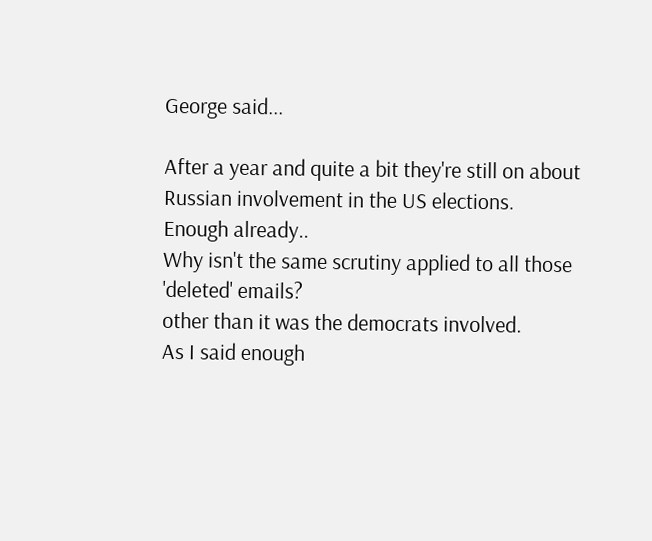George said...

After a year and quite a bit they're still on about Russian involvement in the US elections.
Enough already..
Why isn't the same scrutiny applied to all those 'deleted' emails?
other than it was the democrats involved.
As I said enough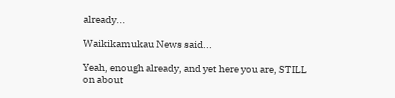already...

Waikikamukau News said...

Yeah, enough already, and yet here you are, STILL on about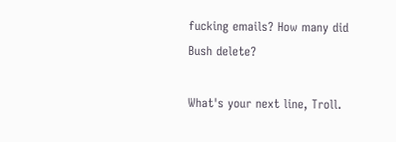fucking emails? How many did Bush delete?

What's your next line, Troll.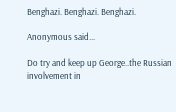Benghazi. Benghazi. Benghazi.

Anonymous said...

Do try and keep up George..the Russian involvement in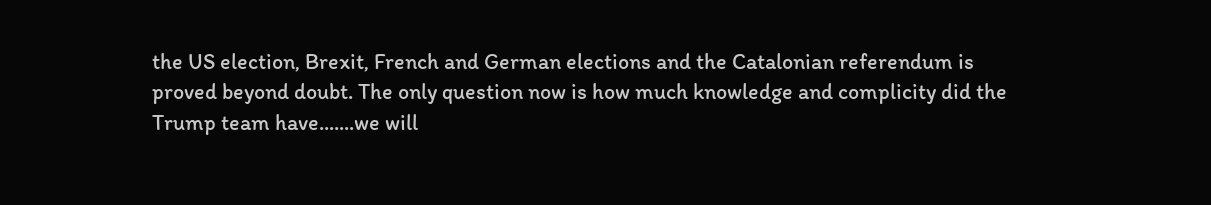the US election, Brexit, French and German elections and the Catalonian referendum is proved beyond doubt. The only question now is how much knowledge and complicity did the Trump team have.......we will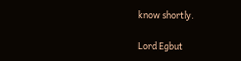know shortly.

Lord Egbut